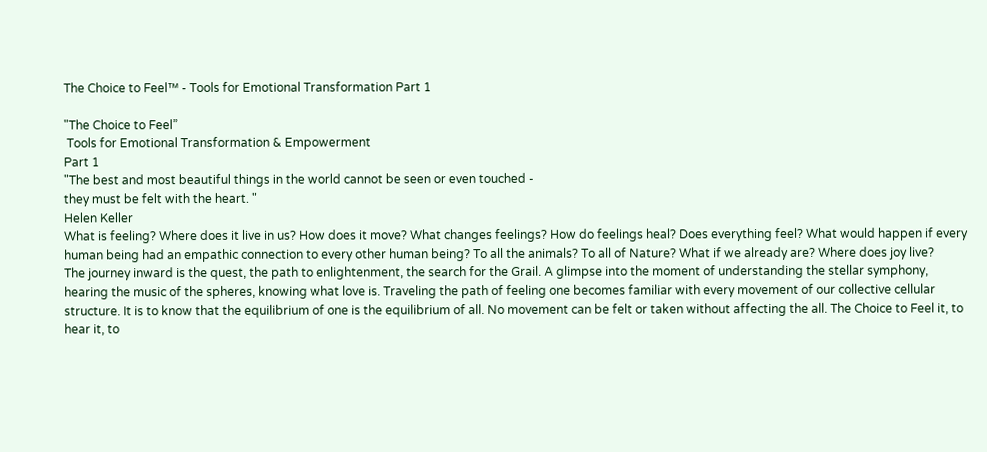The Choice to Feel™ - Tools for Emotional Transformation Part 1

"The Choice to Feel”
 Tools for Emotional Transformation & Empowerment
Part 1
"The best and most beautiful things in the world cannot be seen or even touched -
they must be felt with the heart. "
Helen Keller
What is feeling? Where does it live in us? How does it move? What changes feelings? How do feelings heal? Does everything feel? What would happen if every human being had an empathic connection to every other human being? To all the animals? To all of Nature? What if we already are? Where does joy live?
The journey inward is the quest, the path to enlightenment, the search for the Grail. A glimpse into the moment of understanding the stellar symphony, hearing the music of the spheres, knowing what love is. Traveling the path of feeling one becomes familiar with every movement of our collective cellular structure. It is to know that the equilibrium of one is the equilibrium of all. No movement can be felt or taken without affecting the all. The Choice to Feel it, to hear it, to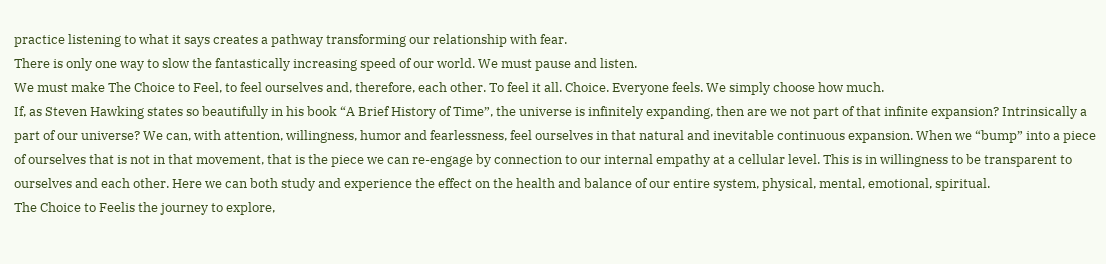practice listening to what it says creates a pathway transforming our relationship with fear.
There is only one way to slow the fantastically increasing speed of our world. We must pause and listen.
We must make The Choice to Feel, to feel ourselves and, therefore, each other. To feel it all. Choice. Everyone feels. We simply choose how much.
If, as Steven Hawking states so beautifully in his book “A Brief History of Time”, the universe is infinitely expanding, then are we not part of that infinite expansion? Intrinsically a part of our universe? We can, with attention, willingness, humor and fearlessness, feel ourselves in that natural and inevitable continuous expansion. When we “bump” into a piece of ourselves that is not in that movement, that is the piece we can re-engage by connection to our internal empathy at a cellular level. This is in willingness to be transparent to ourselves and each other. Here we can both study and experience the effect on the health and balance of our entire system, physical, mental, emotional, spiritual.
The Choice to Feelis the journey to explore,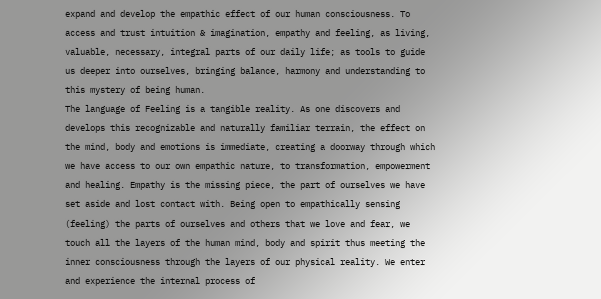expand and develop the empathic effect of our human consciousness. To access and trust intuition & imagination, empathy and feeling, as living, valuable, necessary, integral parts of our daily life; as tools to guide us deeper into ourselves, bringing balance, harmony and understanding to this mystery of being human.
The language of Feeling is a tangible reality. As one discovers and develops this recognizable and naturally familiar terrain, the effect on the mind, body and emotions is immediate, creating a doorway through which we have access to our own empathic nature, to transformation, empowerment and healing. Empathy is the missing piece, the part of ourselves we have set aside and lost contact with. Being open to empathically sensing (feeling) the parts of ourselves and others that we love and fear, we touch all the layers of the human mind, body and spirit thus meeting the inner consciousness through the layers of our physical reality. We enter and experience the internal process of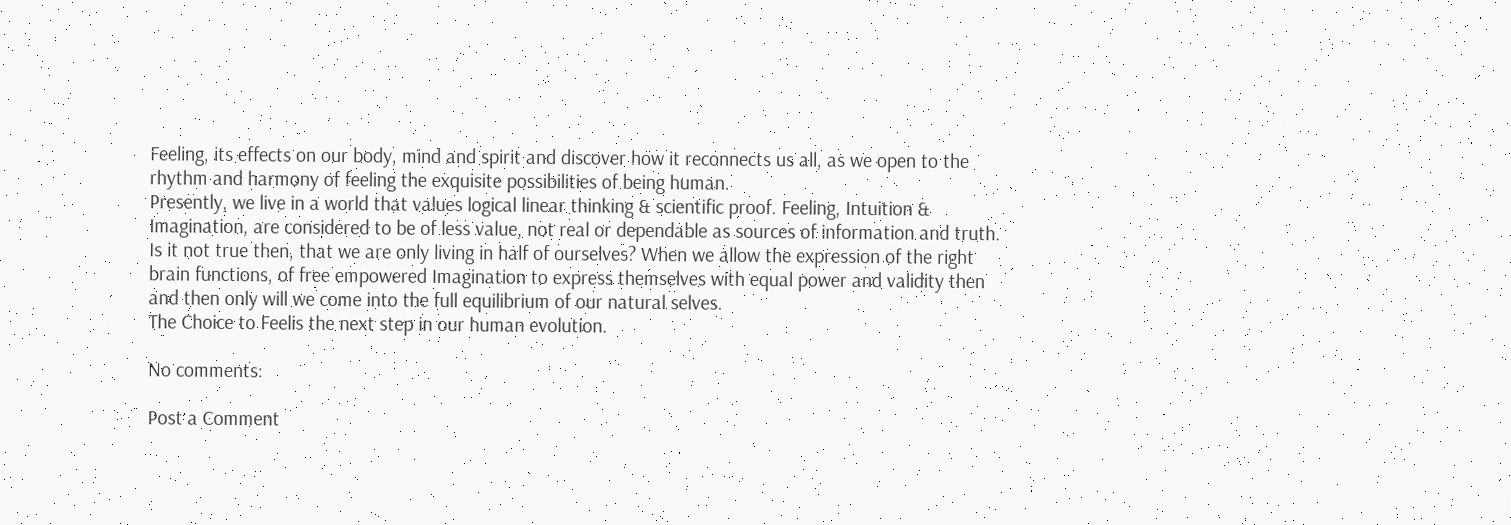Feeling, its effects on our body, mind and spirit and discover how it reconnects us all, as we open to the rhythm and harmony of feeling the exquisite possibilities of being human.
Presently, we live in a world that values logical linear thinking & scientific proof. Feeling, Intuition & Imagination, are considered to be of less value, not real or dependable as sources of information and truth. Is it not true then, that we are only living in half of ourselves? When we allow the expression of the right brain functions, of free empowered Imagination to express themselves with equal power and validity then and then only will we come into the full equilibrium of our natural selves.
The Choice to Feelis the next step in our human evolution.

No comments:

Post a Comment